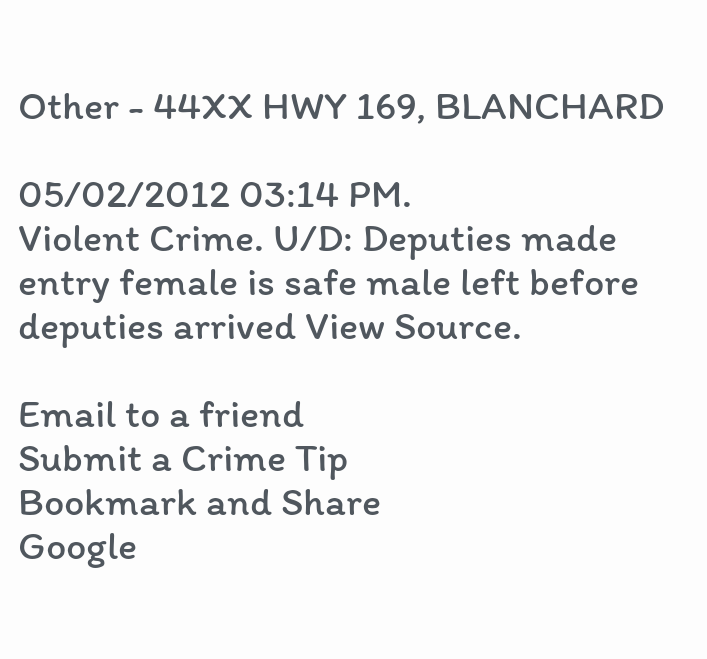Other - 44XX HWY 169, BLANCHARD

05/02/2012 03:14 PM.
Violent Crime. U/D: Deputies made entry female is safe male left before deputies arrived View Source.

Email to a friend
Submit a Crime Tip
Bookmark and Share
Google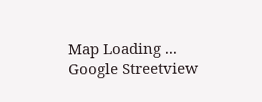Map Loading ...
Google Streetview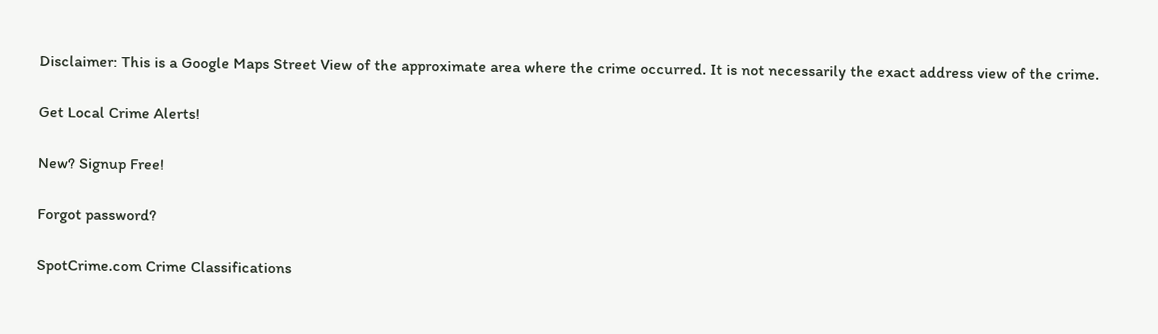Disclaimer: This is a Google Maps Street View of the approximate area where the crime occurred. It is not necessarily the exact address view of the crime.

Get Local Crime Alerts!

New? Signup Free!

Forgot password?

SpotCrime.com Crime Classifications